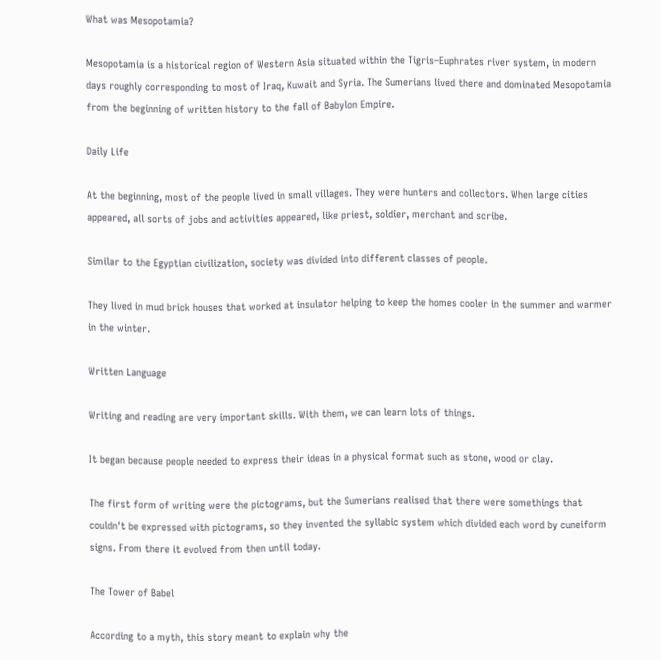What was Mesopotamia?

Mesopotamia is a historical region of Western Asia situated within the Tigris–Euphrates river system, in modern days roughly corresponding to most of Iraq, Kuwait and Syria. The Sumerians lived there and dominated Mesopotamia from the beginning of written history to the fall of Babylon Empire.

Daily Life

At the beginning, most of the people lived in small villages. They were hunters and collectors. When large cities appeared, all sorts of jobs and activities appeared, like priest, soldier, merchant and scribe.

Similar to the Egyptian civilization, society was divided into different classes of people.

They lived in mud brick houses that worked at insulator helping to keep the homes cooler in the summer and warmer in the winter.

Written Language

Writing and reading are very important skills. With them, we can learn lots of things.

It began because people needed to express their ideas in a physical format such as stone, wood or clay.

The first form of writing were the pictograms, but the Sumerians realised that there were somethings that couldn't be expressed with pictograms, so they invented the syllabic system which divided each word by cuneiform signs. From there it evolved from then until today.

The Tower of Babel

According to a myth, this story meant to explain why the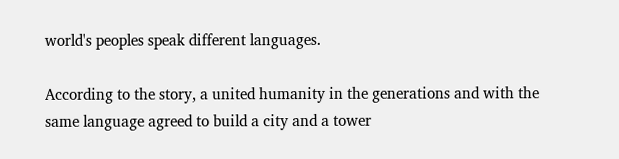world's peoples speak different languages.

According to the story, a united humanity in the generations and with the same language agreed to build a city and a tower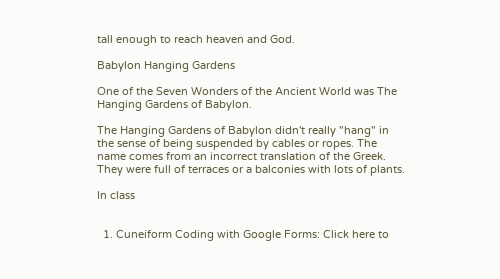tall enough to reach heaven and God.

Babylon Hanging Gardens

One of the Seven Wonders of the Ancient World was The Hanging Gardens of Babylon.

The Hanging Gardens of Babylon didn't really "hang" in the sense of being suspended by cables or ropes. The name comes from an incorrect translation of the Greek. They were full of terraces or a balconies with lots of plants.

In class


  1. Cuneiform Coding with Google Forms: Click here to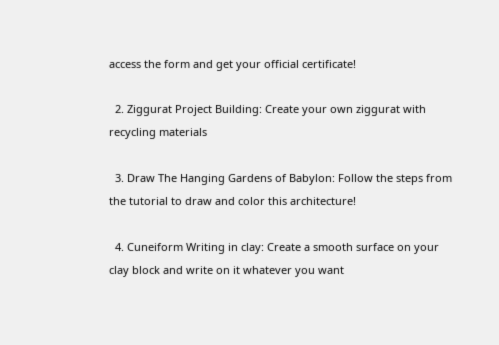access the form and get your official certificate!

  2. Ziggurat Project Building: Create your own ziggurat with recycling materials

  3. Draw The Hanging Gardens of Babylon: Follow the steps from the tutorial to draw and color this architecture!

  4. Cuneiform Writing in clay: Create a smooth surface on your clay block and write on it whatever you want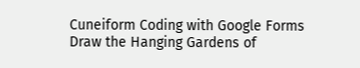Cuneiform Coding with Google Forms
Draw the Hanging Gardens of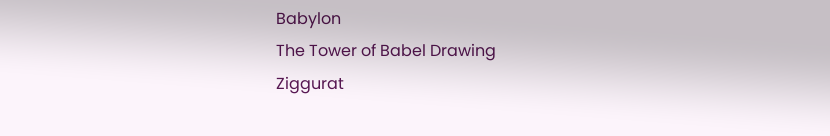Babylon
The Tower of Babel Drawing
Ziggurat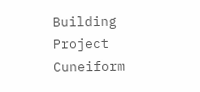Building Project
Cuneiform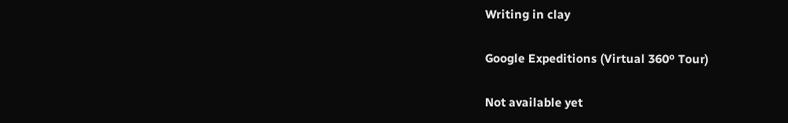Writing in clay

Google Expeditions (Virtual 360º Tour)

Not available yet